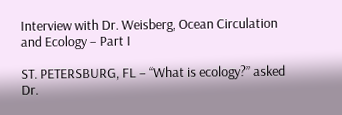Interview with Dr. Weisberg, Ocean Circulation and Ecology – Part I

ST. PETERSBURG, FL – “What is ecology?” asked Dr.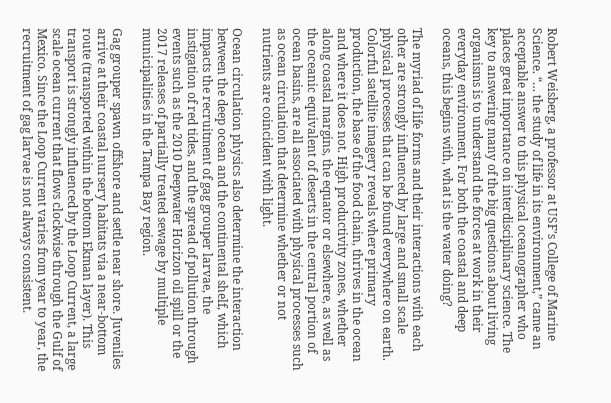Robert Weisberg, a professor at USF’s College of Marine Science. “… the study of life in its environment,” came an acceptable answer to this physical oceanographer who places great importance on interdisciplinary science. The key to answering many of the big questions about living organisms is to understand the forces at work in their everyday environment. For both the coastal and deep oceans, this begins with, what is the water doing?

The myriad of life forms and their interactions with each other are strongly influenced by large and small scale physical processes that can be found everywhere on earth. Colorful satellite imagery reveals where primary production, the base of the food chain, thrives in the ocean and where it does not. High productivity zones, whether along coastal margins, the equator or elsewhere, as well as the oceanic equivalent of deserts in the central portion of ocean basins, are all associated with physical processes such as ocean circulation that determine whether or not nutrients are coincident with light.

Ocean circulation physics also determine the interaction between the deep ocean and the continental shelf, which impacts the recruitment of gag grouper larvae, the instigation of red tides, and the spread of pollution through events such as the 2010 Deepwater Horizon oil spill or the 2017 releases of partially treated sewage by multiple municipalities in the Tampa Bay region.

Gag grouper spawn offshore and settle near shore. Juveniles arrive at their coastal nursery habitats via a near-bottom route (transported within the bottom Ekman layer). This transport is strongly influenced by the Loop Current, a large scale ocean current that flows clockwise through the Gulf of Mexico. Since the Loop Current varies from year to year, the recruitment of gag larvae is not always consistent.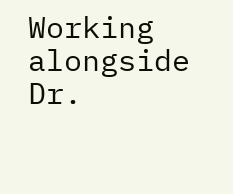Working alongside Dr.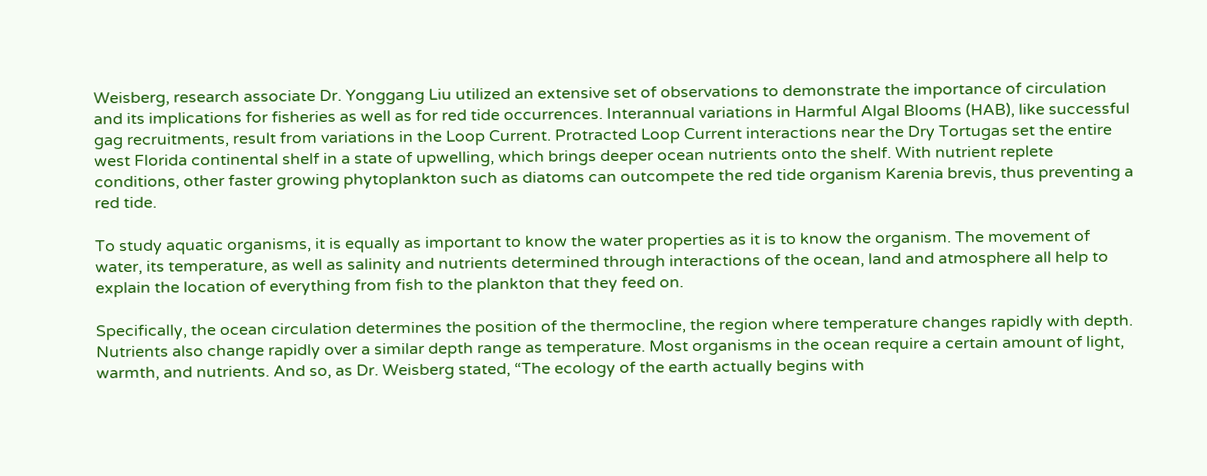Weisberg, research associate Dr. Yonggang Liu utilized an extensive set of observations to demonstrate the importance of circulation and its implications for fisheries as well as for red tide occurrences. Interannual variations in Harmful Algal Blooms (HAB), like successful gag recruitments, result from variations in the Loop Current. Protracted Loop Current interactions near the Dry Tortugas set the entire west Florida continental shelf in a state of upwelling, which brings deeper ocean nutrients onto the shelf. With nutrient replete conditions, other faster growing phytoplankton such as diatoms can outcompete the red tide organism Karenia brevis, thus preventing a red tide.

To study aquatic organisms, it is equally as important to know the water properties as it is to know the organism. The movement of water, its temperature, as well as salinity and nutrients determined through interactions of the ocean, land and atmosphere all help to explain the location of everything from fish to the plankton that they feed on.

Specifically, the ocean circulation determines the position of the thermocline, the region where temperature changes rapidly with depth. Nutrients also change rapidly over a similar depth range as temperature. Most organisms in the ocean require a certain amount of light, warmth, and nutrients. And so, as Dr. Weisberg stated, “The ecology of the earth actually begins with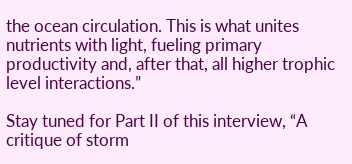the ocean circulation. This is what unites nutrients with light, fueling primary productivity and, after that, all higher trophic level interactions.”

Stay tuned for Part II of this interview, “A critique of storm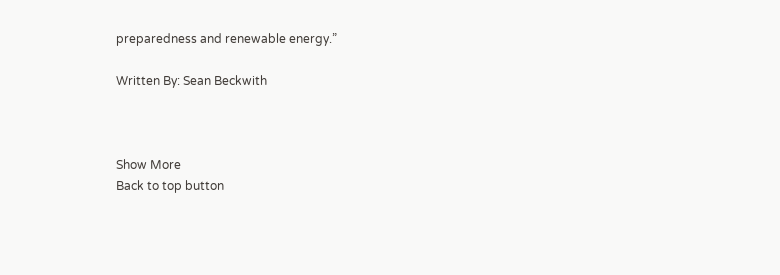preparedness and renewable energy.”

Written By: Sean Beckwith



Show More
Back to top button